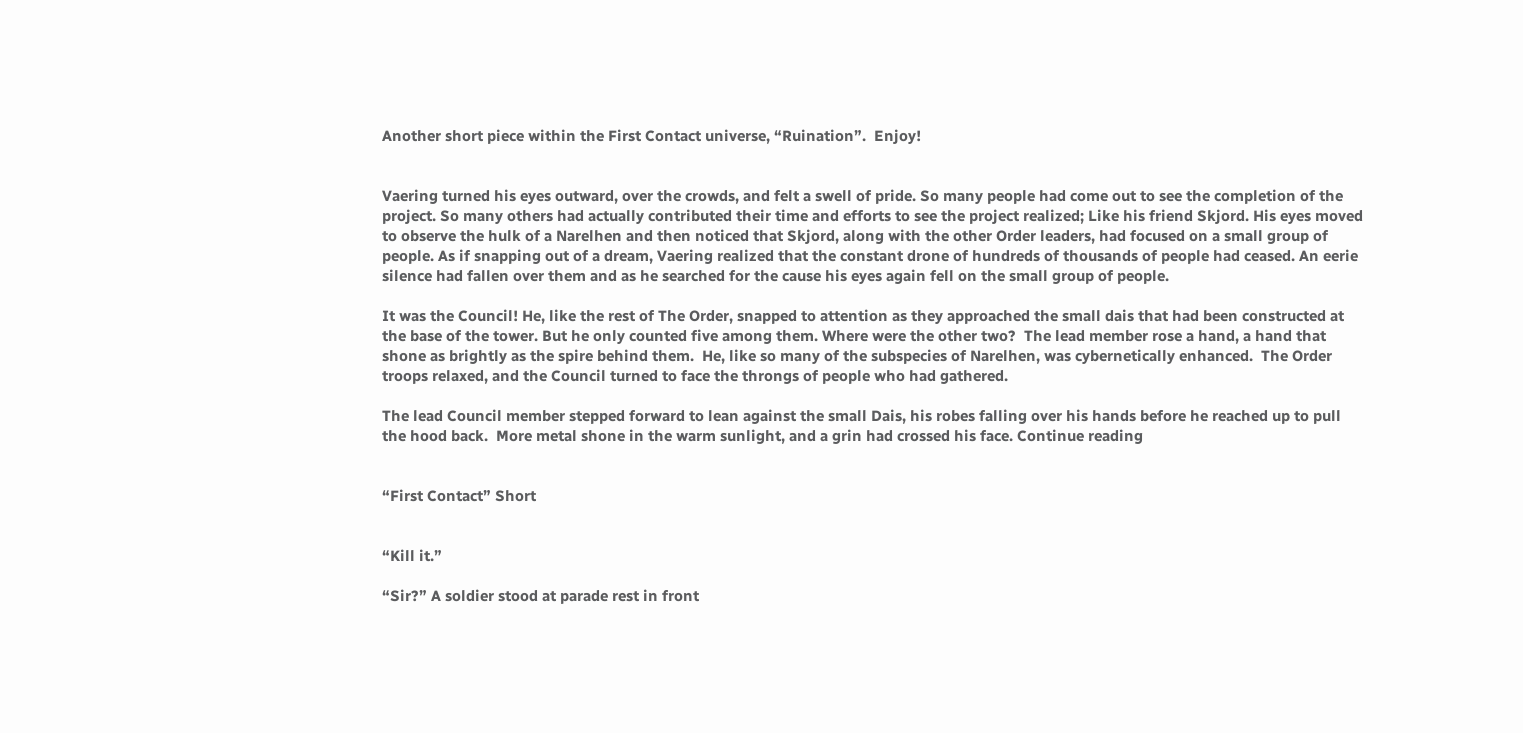Another short piece within the First Contact universe, “Ruination”.  Enjoy!


Vaering turned his eyes outward, over the crowds, and felt a swell of pride. So many people had come out to see the completion of the project. So many others had actually contributed their time and efforts to see the project realized; Like his friend Skjord. His eyes moved to observe the hulk of a Narelhen and then noticed that Skjord, along with the other Order leaders, had focused on a small group of people. As if snapping out of a dream, Vaering realized that the constant drone of hundreds of thousands of people had ceased. An eerie silence had fallen over them and as he searched for the cause his eyes again fell on the small group of people.

It was the Council! He, like the rest of The Order, snapped to attention as they approached the small dais that had been constructed at the base of the tower. But he only counted five among them. Where were the other two?  The lead member rose a hand, a hand that shone as brightly as the spire behind them.  He, like so many of the subspecies of Narelhen, was cybernetically enhanced.  The Order troops relaxed, and the Council turned to face the throngs of people who had gathered.

The lead Council member stepped forward to lean against the small Dais, his robes falling over his hands before he reached up to pull the hood back.  More metal shone in the warm sunlight, and a grin had crossed his face. Continue reading


“First Contact” Short


“Kill it.”

“Sir?” A soldier stood at parade rest in front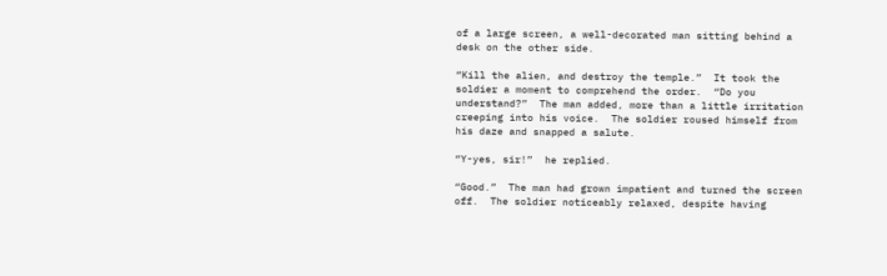of a large screen, a well-decorated man sitting behind a desk on the other side.

“Kill the alien, and destroy the temple.”  It took the soldier a moment to comprehend the order.  “Do you understand?”  The man added, more than a little irritation creeping into his voice.  The soldier roused himself from his daze and snapped a salute.

“Y-yes, sir!”  he replied.

“Good.”  The man had grown impatient and turned the screen off.  The soldier noticeably relaxed, despite having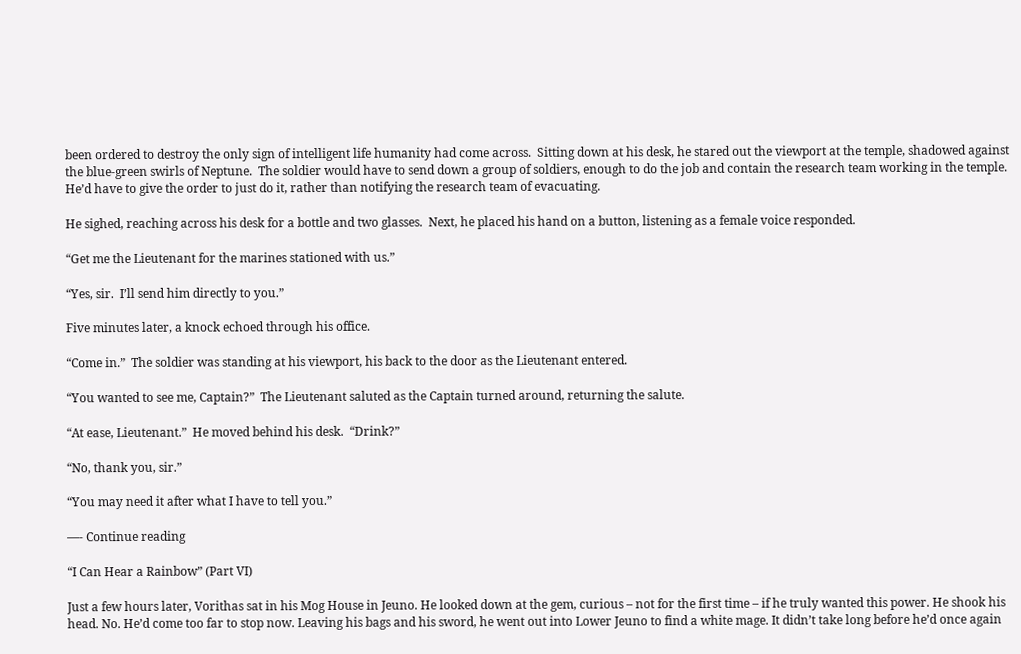been ordered to destroy the only sign of intelligent life humanity had come across.  Sitting down at his desk, he stared out the viewport at the temple, shadowed against the blue-green swirls of Neptune.  The soldier would have to send down a group of soldiers, enough to do the job and contain the research team working in the temple.  He’d have to give the order to just do it, rather than notifying the research team of evacuating.

He sighed, reaching across his desk for a bottle and two glasses.  Next, he placed his hand on a button, listening as a female voice responded.

“Get me the Lieutenant for the marines stationed with us.”

“Yes, sir.  I’ll send him directly to you.”

Five minutes later, a knock echoed through his office.

“Come in.”  The soldier was standing at his viewport, his back to the door as the Lieutenant entered.

“You wanted to see me, Captain?”  The Lieutenant saluted as the Captain turned around, returning the salute.

“At ease, Lieutenant.”  He moved behind his desk.  “Drink?”

“No, thank you, sir.”

“You may need it after what I have to tell you.”

—- Continue reading

“I Can Hear a Rainbow” (Part VI)

Just a few hours later, Vorithas sat in his Mog House in Jeuno. He looked down at the gem, curious – not for the first time – if he truly wanted this power. He shook his head. No. He’d come too far to stop now. Leaving his bags and his sword, he went out into Lower Jeuno to find a white mage. It didn’t take long before he’d once again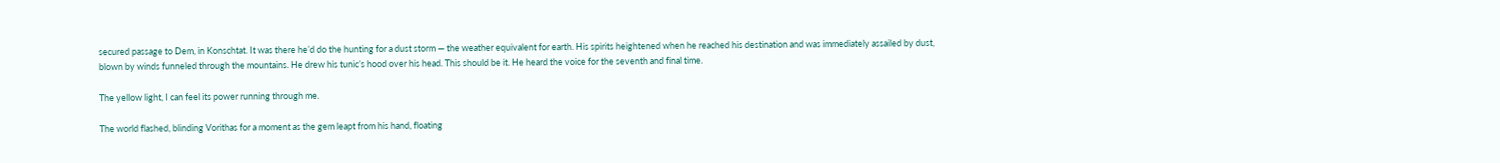secured passage to Dem, in Konschtat. It was there he’d do the hunting for a dust storm — the weather equivalent for earth. His spirits heightened when he reached his destination and was immediately assailed by dust, blown by winds funneled through the mountains. He drew his tunic’s hood over his head. This should be it. He heard the voice for the seventh and final time.

The yellow light, I can feel its power running through me.

The world flashed, blinding Vorithas for a moment as the gem leapt from his hand, floating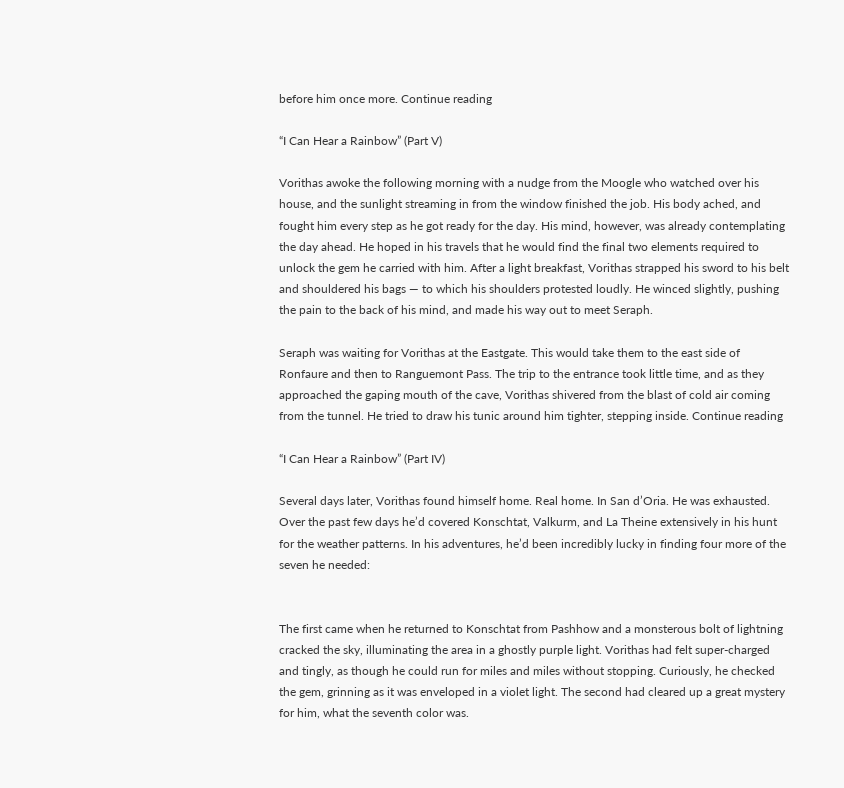before him once more. Continue reading

“I Can Hear a Rainbow” (Part V)

Vorithas awoke the following morning with a nudge from the Moogle who watched over his house, and the sunlight streaming in from the window finished the job. His body ached, and fought him every step as he got ready for the day. His mind, however, was already contemplating the day ahead. He hoped in his travels that he would find the final two elements required to unlock the gem he carried with him. After a light breakfast, Vorithas strapped his sword to his belt and shouldered his bags — to which his shoulders protested loudly. He winced slightly, pushing the pain to the back of his mind, and made his way out to meet Seraph.

Seraph was waiting for Vorithas at the Eastgate. This would take them to the east side of Ronfaure and then to Ranguemont Pass. The trip to the entrance took little time, and as they approached the gaping mouth of the cave, Vorithas shivered from the blast of cold air coming from the tunnel. He tried to draw his tunic around him tighter, stepping inside. Continue reading

“I Can Hear a Rainbow” (Part IV)

Several days later, Vorithas found himself home. Real home. In San d’Oria. He was exhausted. Over the past few days he’d covered Konschtat, Valkurm, and La Theine extensively in his hunt for the weather patterns. In his adventures, he’d been incredibly lucky in finding four more of the seven he needed:


The first came when he returned to Konschtat from Pashhow and a monsterous bolt of lightning cracked the sky, illuminating the area in a ghostly purple light. Vorithas had felt super-charged and tingly, as though he could run for miles and miles without stopping. Curiously, he checked the gem, grinning as it was enveloped in a violet light. The second had cleared up a great mystery for him, what the seventh color was.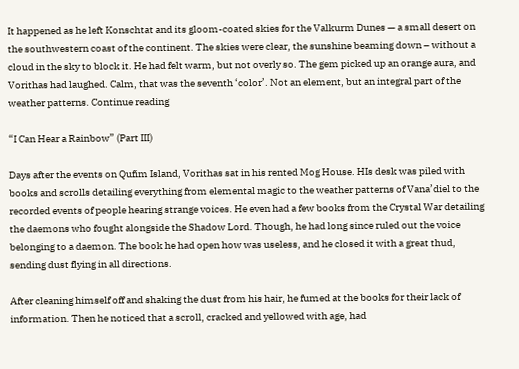It happened as he left Konschtat and its gloom-coated skies for the Valkurm Dunes — a small desert on the southwestern coast of the continent. The skies were clear, the sunshine beaming down – without a cloud in the sky to block it. He had felt warm, but not overly so. The gem picked up an orange aura, and Vorithas had laughed. Calm, that was the seventh ‘color’. Not an element, but an integral part of the weather patterns. Continue reading

“I Can Hear a Rainbow” (Part III)

Days after the events on Qufim Island, Vorithas sat in his rented Mog House. HIs desk was piled with books and scrolls detailing everything from elemental magic to the weather patterns of Vana’diel to the recorded events of people hearing strange voices. He even had a few books from the Crystal War detailing the daemons who fought alongside the Shadow Lord. Though, he had long since ruled out the voice belonging to a daemon. The book he had open how was useless, and he closed it with a great thud, sending dust flying in all directions.

After cleaning himself off and shaking the dust from his hair, he fumed at the books for their lack of information. Then he noticed that a scroll, cracked and yellowed with age, had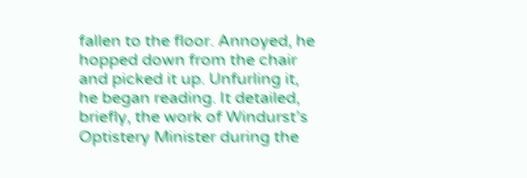fallen to the floor. Annoyed, he hopped down from the chair and picked it up. Unfurling it, he began reading. It detailed, briefly, the work of Windurst’s Optistery Minister during the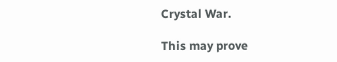Crystal War.

This may prove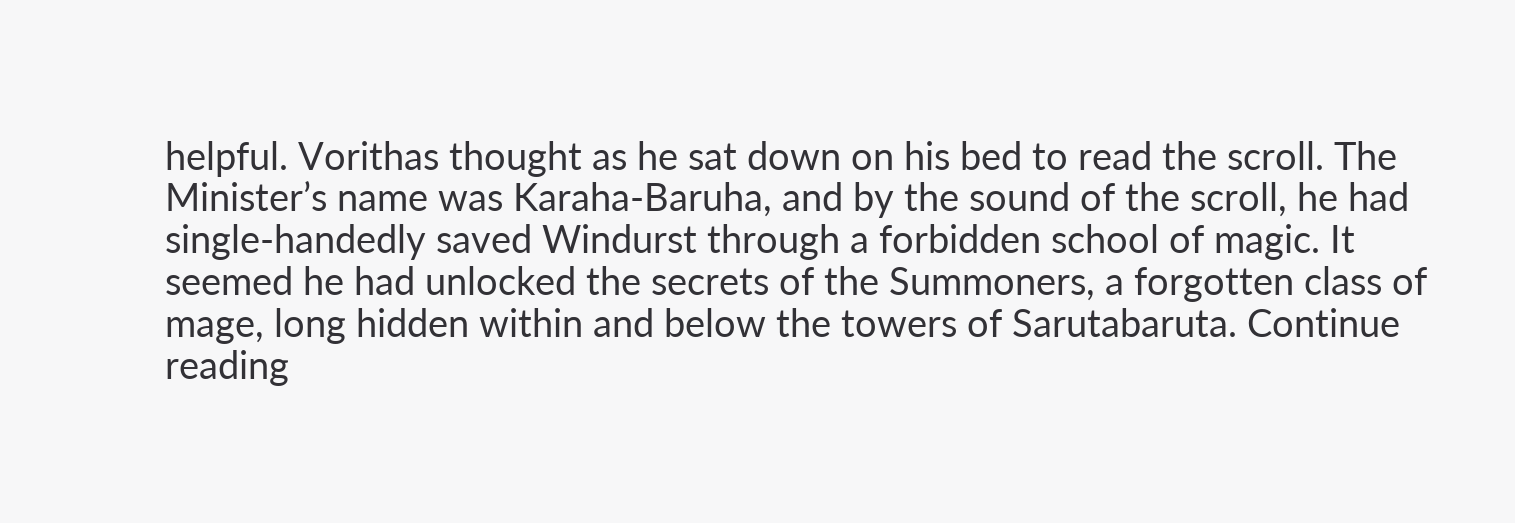helpful. Vorithas thought as he sat down on his bed to read the scroll. The Minister’s name was Karaha-Baruha, and by the sound of the scroll, he had single-handedly saved Windurst through a forbidden school of magic. It seemed he had unlocked the secrets of the Summoners, a forgotten class of mage, long hidden within and below the towers of Sarutabaruta. Continue reading